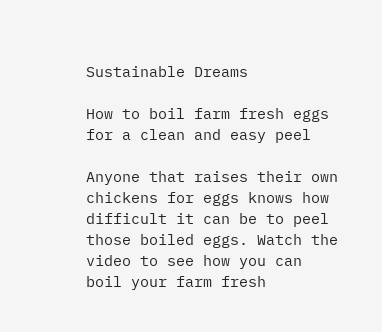Sustainable Dreams

How to boil farm fresh eggs for a clean and easy peel

Anyone that raises their own chickens for eggs knows how difficult it can be to peel those boiled eggs. Watch the video to see how you can boil your farm fresh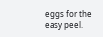eggs for the easy peel.